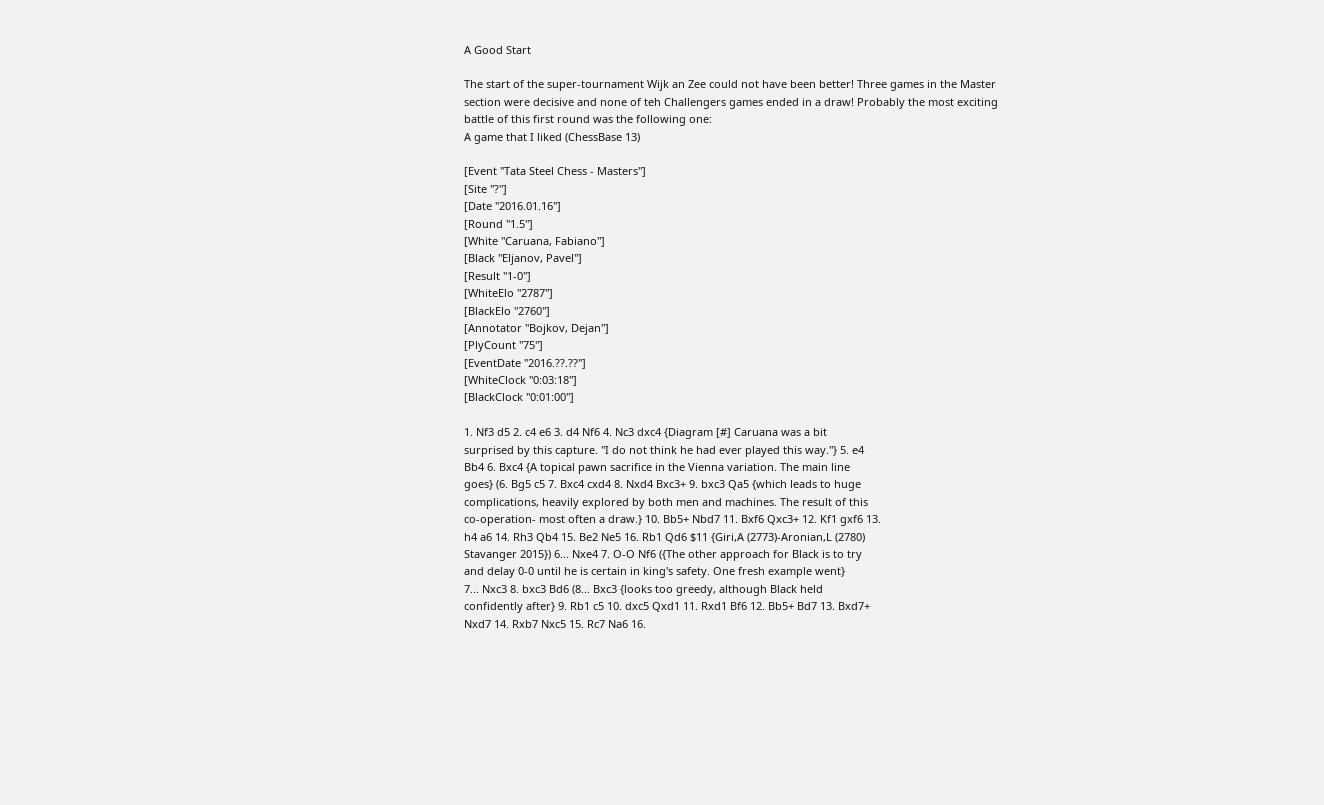A Good Start

The start of the super-tournament Wijk an Zee could not have been better! Three games in the Master section were decisive and none of teh Challengers games ended in a draw! Probably the most exciting battle of this first round was the following one:
A game that I liked (ChessBase 13)

[Event "Tata Steel Chess - Masters"]
[Site "?"]
[Date "2016.01.16"]
[Round "1.5"]
[White "Caruana, Fabiano"]
[Black "Eljanov, Pavel"]
[Result "1-0"]
[WhiteElo "2787"]
[BlackElo "2760"]
[Annotator "Bojkov, Dejan"]
[PlyCount "75"]
[EventDate "2016.??.??"]
[WhiteClock "0:03:18"]
[BlackClock "0:01:00"]

1. Nf3 d5 2. c4 e6 3. d4 Nf6 4. Nc3 dxc4 {Diagram [#] Caruana was a bit
surprised by this capture. "I do not think he had ever played this way."} 5. e4
Bb4 6. Bxc4 {A topical pawn sacrifice in the Vienna variation. The main line
goes} (6. Bg5 c5 7. Bxc4 cxd4 8. Nxd4 Bxc3+ 9. bxc3 Qa5 {which leads to huge
complications, heavily explored by both men and machines. The result of this
co-operation- most often a draw.} 10. Bb5+ Nbd7 11. Bxf6 Qxc3+ 12. Kf1 gxf6 13.
h4 a6 14. Rh3 Qb4 15. Be2 Ne5 16. Rb1 Qd6 $11 {Giri,A (2773)-Aronian,L (2780)
Stavanger 2015}) 6... Nxe4 7. O-O Nf6 ({The other approach for Black is to try
and delay 0-0 until he is certain in king's safety. One fresh example went}
7... Nxc3 8. bxc3 Bd6 (8... Bxc3 {looks too greedy, although Black held
confidently after} 9. Rb1 c5 10. dxc5 Qxd1 11. Rxd1 Bf6 12. Bb5+ Bd7 13. Bxd7+
Nxd7 14. Rxb7 Nxc5 15. Rc7 Na6 16.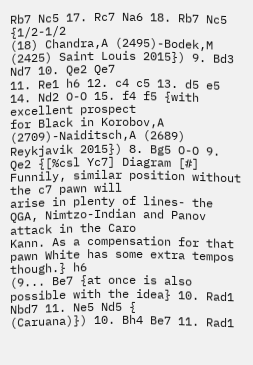Rb7 Nc5 17. Rc7 Na6 18. Rb7 Nc5 {1/2-1/2
(18) Chandra,A (2495)-Bodek,M (2425) Saint Louis 2015}) 9. Bd3 Nd7 10. Qe2 Qe7
11. Re1 h6 12. c4 c5 13. d5 e5 14. Nd2 O-O 15. f4 f5 {with excellent prospect
for Black in Korobov,A (2709)-Naiditsch,A (2689) Reykjavik 2015}) 8. Bg5 O-O 9.
Qe2 {[%csl Yc7] Diagram [#] Funnily, similar position without the c7 pawn will
arise in plenty of lines- the QGA, Nimtzo-Indian and Panov attack in the Caro
Kann. As a compensation for that pawn White has some extra tempos though.} h6
(9... Be7 {at once is also possible with the idea} 10. Rad1 Nbd7 11. Ne5 Nd5 {
(Caruana)}) 10. Bh4 Be7 11. Rad1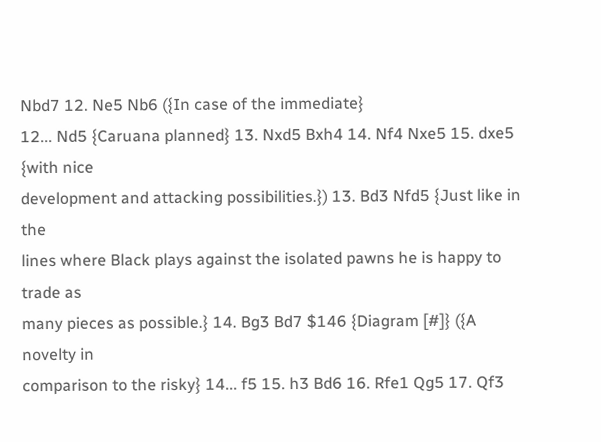Nbd7 12. Ne5 Nb6 ({In case of the immediate}
12... Nd5 {Caruana planned} 13. Nxd5 Bxh4 14. Nf4 Nxe5 15. dxe5 {with nice
development and attacking possibilities.}) 13. Bd3 Nfd5 {Just like in the
lines where Black plays against the isolated pawns he is happy to trade as
many pieces as possible.} 14. Bg3 Bd7 $146 {Diagram [#]} ({A novelty in
comparison to the risky} 14... f5 15. h3 Bd6 16. Rfe1 Qg5 17. Qf3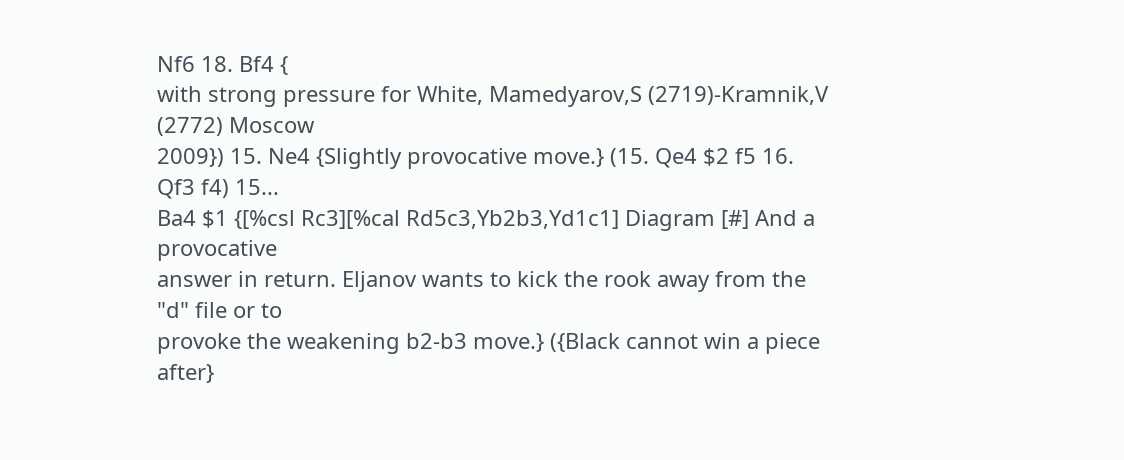Nf6 18. Bf4 {
with strong pressure for White, Mamedyarov,S (2719)-Kramnik,V (2772) Moscow
2009}) 15. Ne4 {Slightly provocative move.} (15. Qe4 $2 f5 16. Qf3 f4) 15...
Ba4 $1 {[%csl Rc3][%cal Rd5c3,Yb2b3,Yd1c1] Diagram [#] And a provocative
answer in return. Eljanov wants to kick the rook away from the "d" file or to
provoke the weakening b2-b3 move.} ({Black cannot win a piece after}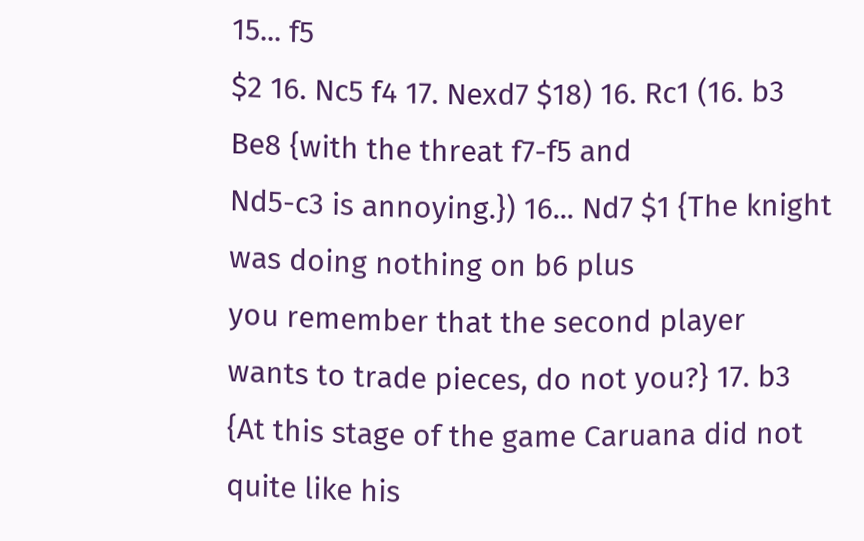15... f5
$2 16. Nc5 f4 17. Nexd7 $18) 16. Rc1 (16. b3 Be8 {with the threat f7-f5 and
Nd5-c3 is annoying.}) 16... Nd7 $1 {The knight was doing nothing on b6 plus
you remember that the second player wants to trade pieces, do not you?} 17. b3
{At this stage of the game Caruana did not quite like his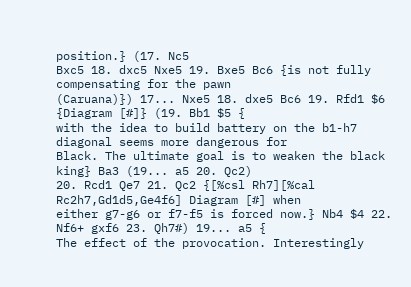position.} (17. Nc5
Bxc5 18. dxc5 Nxe5 19. Bxe5 Bc6 {is not fully compensating for the pawn
(Caruana)}) 17... Nxe5 18. dxe5 Bc6 19. Rfd1 $6 {Diagram [#]} (19. Bb1 $5 {
with the idea to build battery on the b1-h7 diagonal seems more dangerous for
Black. The ultimate goal is to weaken the black king} Ba3 (19... a5 20. Qc2)
20. Rcd1 Qe7 21. Qc2 {[%csl Rh7][%cal Rc2h7,Gd1d5,Ge4f6] Diagram [#] when
either g7-g6 or f7-f5 is forced now.} Nb4 $4 22. Nf6+ gxf6 23. Qh7#) 19... a5 {
The effect of the provocation. Interestingly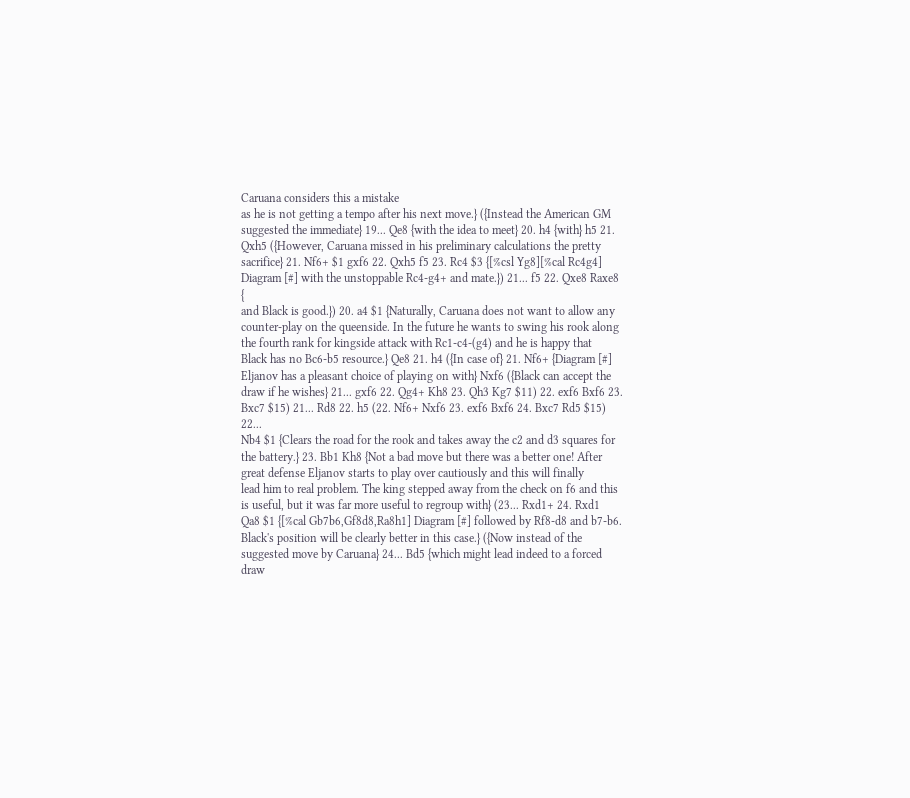Caruana considers this a mistake
as he is not getting a tempo after his next move.} ({Instead the American GM
suggested the immediate} 19... Qe8 {with the idea to meet} 20. h4 {with} h5 21.
Qxh5 ({However, Caruana missed in his preliminary calculations the pretty
sacrifice} 21. Nf6+ $1 gxf6 22. Qxh5 f5 23. Rc4 $3 {[%csl Yg8][%cal Rc4g4]
Diagram [#] with the unstoppable Rc4-g4+ and mate.}) 21... f5 22. Qxe8 Raxe8 {
and Black is good.}) 20. a4 $1 {Naturally, Caruana does not want to allow any
counter-play on the queenside. In the future he wants to swing his rook along
the fourth rank for kingside attack with Rc1-c4-(g4) and he is happy that
Black has no Bc6-b5 resource.} Qe8 21. h4 ({In case of} 21. Nf6+ {Diagram [#]
Eljanov has a pleasant choice of playing on with} Nxf6 ({Black can accept the
draw if he wishes} 21... gxf6 22. Qg4+ Kh8 23. Qh3 Kg7 $11) 22. exf6 Bxf6 23.
Bxc7 $15) 21... Rd8 22. h5 (22. Nf6+ Nxf6 23. exf6 Bxf6 24. Bxc7 Rd5 $15) 22...
Nb4 $1 {Clears the road for the rook and takes away the c2 and d3 squares for
the battery.} 23. Bb1 Kh8 {Not a bad move but there was a better one! After
great defense Eljanov starts to play over cautiously and this will finally
lead him to real problem. The king stepped away from the check on f6 and this
is useful, but it was far more useful to regroup with} (23... Rxd1+ 24. Rxd1
Qa8 $1 {[%cal Gb7b6,Gf8d8,Ra8h1] Diagram [#] followed by Rf8-d8 and b7-b6.
Black's position will be clearly better in this case.} ({Now instead of the
suggested move by Caruana} 24... Bd5 {which might lead indeed to a forced draw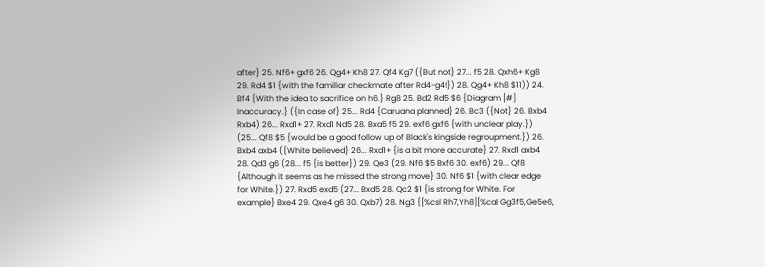after} 25. Nf6+ gxf6 26. Qg4+ Kh8 27. Qf4 Kg7 ({But not} 27... f5 28. Qxh6+ Kg8
29. Rd4 $1 {with the familiar checkmate after Rd4-g4!}) 28. Qg4+ Kh8 $11)) 24.
Bf4 {With the idea to sacrifice on h6.} Rg8 25. Bd2 Rd5 $6 {Diagram [#]
Inaccuracy.} ({In case of} 25... Rd4 {Caruana planned} 26. Bc3 ({Not} 26. Bxb4
Rxb4) 26... Rxd1+ 27. Rxd1 Nd5 28. Bxa5 f5 29. exf6 gxf6 {with unclear play.})
(25... Qf8 $5 {would be a good follow up of Black's kingside regroupment.}) 26.
Bxb4 axb4 ({White believed} 26... Rxd1+ {is a bit more accurate} 27. Rxd1 axb4
28. Qd3 g6 (28... f5 {is better}) 29. Qe3 (29. Nf6 $5 Bxf6 30. exf6) 29... Qf8
{Although it seems as he missed the strong move} 30. Nf6 $1 {with clear edge
for White.}) 27. Rxd5 exd5 (27... Bxd5 28. Qc2 $1 {is strong for White. For
example} Bxe4 29. Qxe4 g6 30. Qxb7) 28. Ng3 {[%csl Rh7,Yh8][%cal Gg3f5,Ge5e6,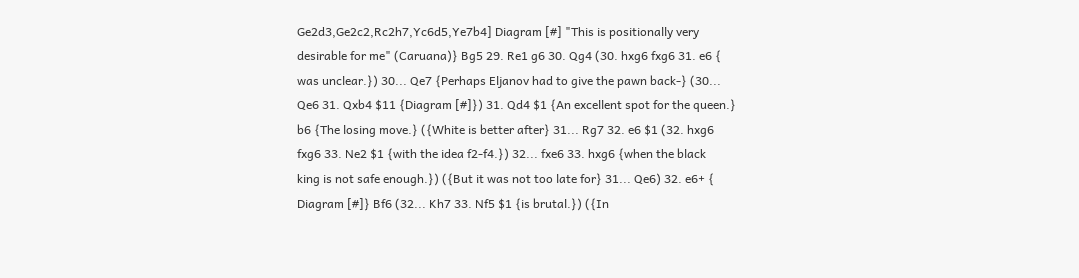Ge2d3,Ge2c2,Rc2h7,Yc6d5,Ye7b4] Diagram [#] "This is positionally very
desirable for me" (Caruana)} Bg5 29. Re1 g6 30. Qg4 (30. hxg6 fxg6 31. e6 {
was unclear.}) 30... Qe7 {Perhaps Eljanov had to give the pawn back-} (30...
Qe6 31. Qxb4 $11 {Diagram [#]}) 31. Qd4 $1 {An excellent spot for the queen.}
b6 {The losing move.} ({White is better after} 31... Rg7 32. e6 $1 (32. hxg6
fxg6 33. Ne2 $1 {with the idea f2-f4.}) 32... fxe6 33. hxg6 {when the black
king is not safe enough.}) ({But it was not too late for} 31... Qe6) 32. e6+ {
Diagram [#]} Bf6 (32... Kh7 33. Nf5 $1 {is brutal.}) ({In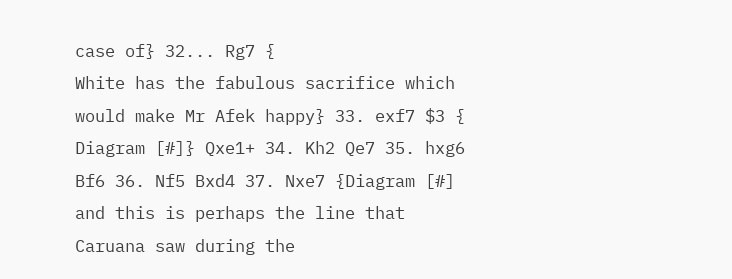case of} 32... Rg7 {
White has the fabulous sacrifice which would make Mr Afek happy} 33. exf7 $3 {
Diagram [#]} Qxe1+ 34. Kh2 Qe7 35. hxg6 Bf6 36. Nf5 Bxd4 37. Nxe7 {Diagram [#]
and this is perhaps the line that Caruana saw during the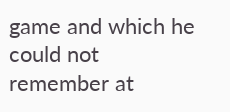game and which he
could not remember at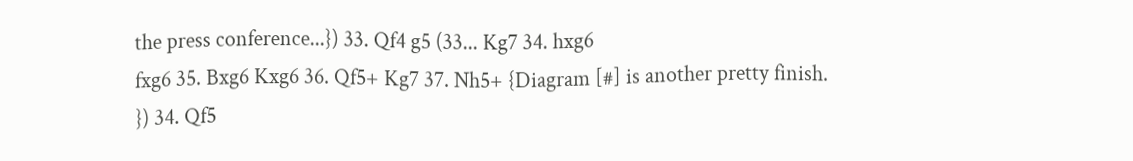the press conference...}) 33. Qf4 g5 (33... Kg7 34. hxg6
fxg6 35. Bxg6 Kxg6 36. Qf5+ Kg7 37. Nh5+ {Diagram [#] is another pretty finish.
}) 34. Qf5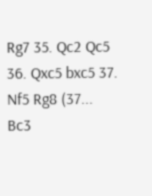Rg7 35. Qc2 Qc5 36. Qxc5 bxc5 37. Nf5 Rg8 (37... Bc3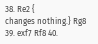38. Re2 {
changes nothing.} Rg8 39. exf7 Rf8 40.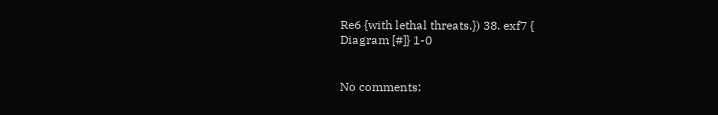Re6 {with lethal threats.}) 38. exf7 {
Diagram [#]} 1-0


No comments: